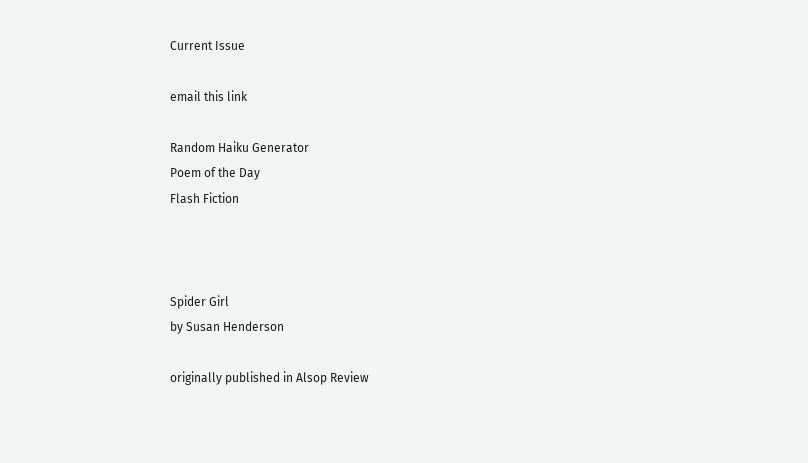Current Issue

email this link

Random Haiku Generator
Poem of the Day
Flash Fiction



Spider Girl
by Susan Henderson

originally published in Alsop Review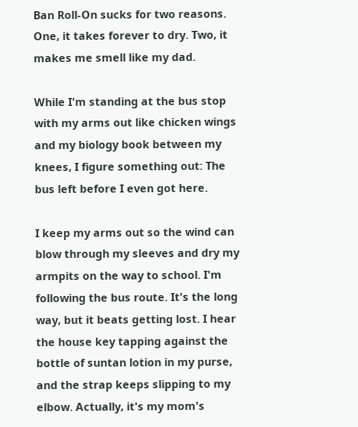Ban Roll-On sucks for two reasons. One, it takes forever to dry. Two, it makes me smell like my dad.

While I'm standing at the bus stop with my arms out like chicken wings and my biology book between my knees, I figure something out: The bus left before I even got here.

I keep my arms out so the wind can blow through my sleeves and dry my armpits on the way to school. I'm following the bus route. It's the long way, but it beats getting lost. I hear the house key tapping against the bottle of suntan lotion in my purse, and the strap keeps slipping to my elbow. Actually, it's my mom's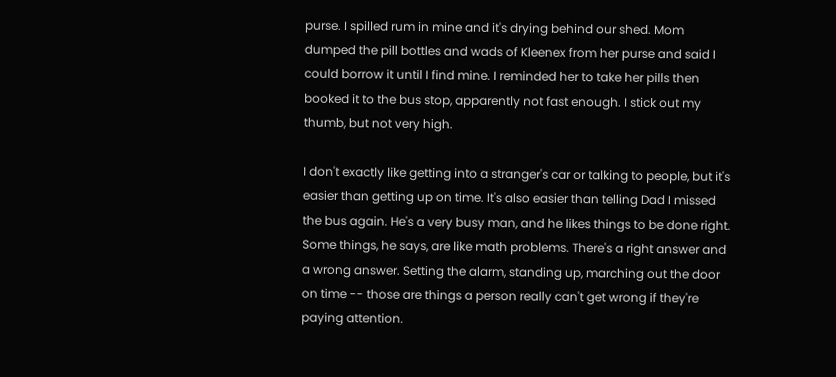purse. I spilled rum in mine and it's drying behind our shed. Mom dumped the pill bottles and wads of Kleenex from her purse and said I could borrow it until I find mine. I reminded her to take her pills then booked it to the bus stop, apparently not fast enough. I stick out my thumb, but not very high.

I don't exactly like getting into a stranger's car or talking to people, but it's easier than getting up on time. It's also easier than telling Dad I missed the bus again. He's a very busy man, and he likes things to be done right. Some things, he says, are like math problems. There's a right answer and a wrong answer. Setting the alarm, standing up, marching out the door on time -- those are things a person really can't get wrong if they're paying attention.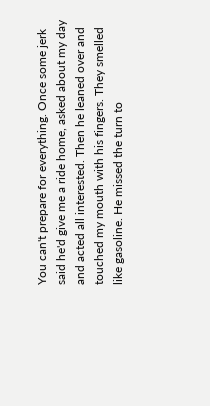You can't prepare for everything. Once some jerk said he'd give me a ride home, asked about my day and acted all interested. Then he leaned over and touched my mouth with his fingers. They smelled like gasoline. He missed the turn to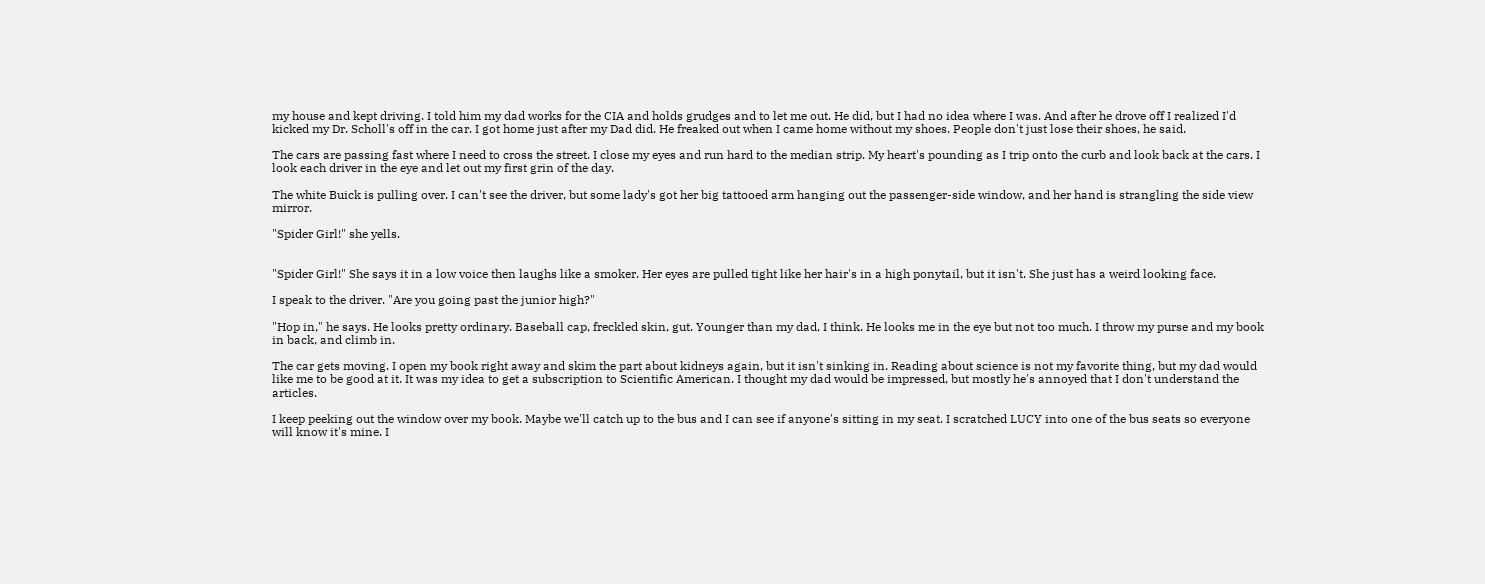my house and kept driving. I told him my dad works for the CIA and holds grudges and to let me out. He did, but I had no idea where I was. And after he drove off I realized I'd kicked my Dr. Scholl's off in the car. I got home just after my Dad did. He freaked out when I came home without my shoes. People don't just lose their shoes, he said.

The cars are passing fast where I need to cross the street. I close my eyes and run hard to the median strip. My heart's pounding as I trip onto the curb and look back at the cars. I look each driver in the eye and let out my first grin of the day.

The white Buick is pulling over. I can't see the driver, but some lady's got her big tattooed arm hanging out the passenger-side window, and her hand is strangling the side view mirror.

"Spider Girl!" she yells.


"Spider Girl!" She says it in a low voice then laughs like a smoker. Her eyes are pulled tight like her hair's in a high ponytail, but it isn't. She just has a weird looking face.

I speak to the driver. "Are you going past the junior high?"

"Hop in," he says. He looks pretty ordinary. Baseball cap, freckled skin, gut. Younger than my dad, I think. He looks me in the eye but not too much. I throw my purse and my book in back, and climb in.

The car gets moving. I open my book right away and skim the part about kidneys again, but it isn't sinking in. Reading about science is not my favorite thing, but my dad would like me to be good at it. It was my idea to get a subscription to Scientific American. I thought my dad would be impressed, but mostly he's annoyed that I don't understand the articles.

I keep peeking out the window over my book. Maybe we'll catch up to the bus and I can see if anyone's sitting in my seat. I scratched LUCY into one of the bus seats so everyone will know it's mine. I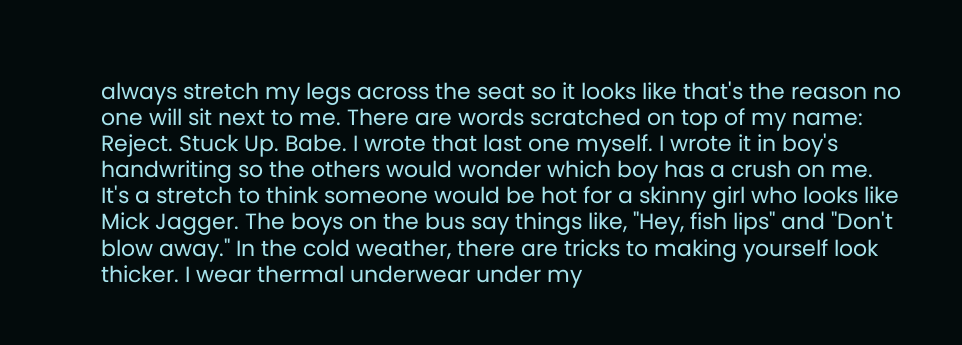always stretch my legs across the seat so it looks like that's the reason no one will sit next to me. There are words scratched on top of my name: Reject. Stuck Up. Babe. I wrote that last one myself. I wrote it in boy's handwriting so the others would wonder which boy has a crush on me. It's a stretch to think someone would be hot for a skinny girl who looks like Mick Jagger. The boys on the bus say things like, "Hey, fish lips" and "Don't blow away." In the cold weather, there are tricks to making yourself look thicker. I wear thermal underwear under my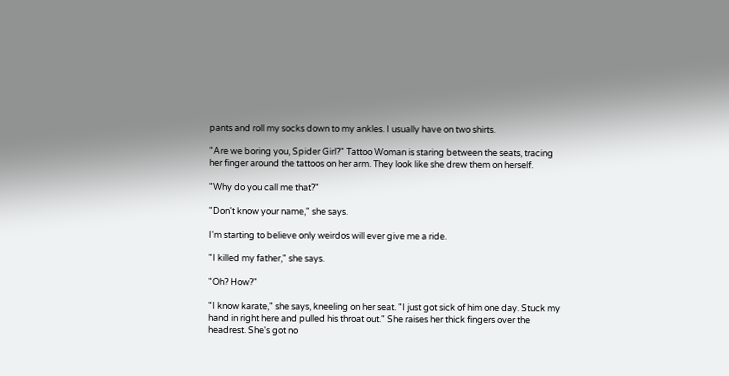pants and roll my socks down to my ankles. I usually have on two shirts.

"Are we boring you, Spider Girl?" Tattoo Woman is staring between the seats, tracing her finger around the tattoos on her arm. They look like she drew them on herself.

"Why do you call me that?"

"Don't know your name," she says.

I'm starting to believe only weirdos will ever give me a ride.

"I killed my father," she says.

"Oh? How?"

"I know karate," she says, kneeling on her seat. "I just got sick of him one day. Stuck my hand in right here and pulled his throat out." She raises her thick fingers over the headrest. She's got no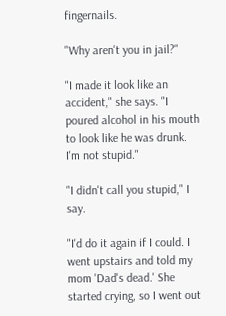fingernails.

"Why aren't you in jail?"

"I made it look like an accident," she says. "I poured alcohol in his mouth to look like he was drunk. I'm not stupid."

"I didn't call you stupid," I say.

"I'd do it again if I could. I went upstairs and told my mom 'Dad's dead.' She started crying, so I went out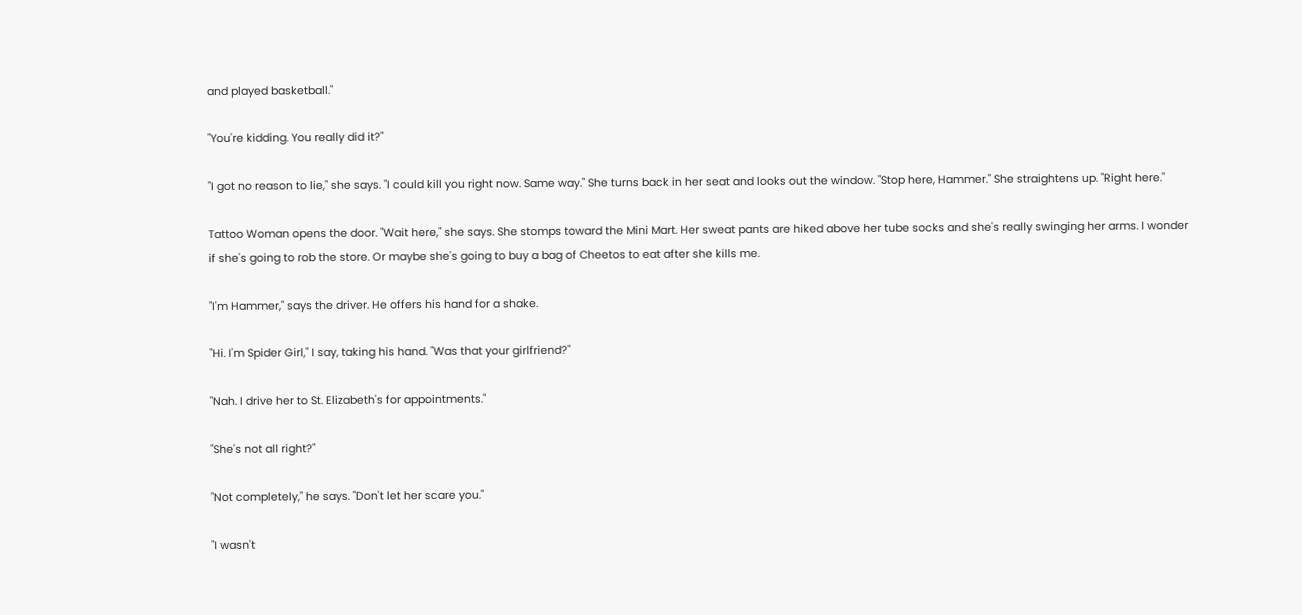and played basketball."

"You're kidding. You really did it?"

"I got no reason to lie," she says. "I could kill you right now. Same way." She turns back in her seat and looks out the window. "Stop here, Hammer." She straightens up. "Right here."

Tattoo Woman opens the door. "Wait here," she says. She stomps toward the Mini Mart. Her sweat pants are hiked above her tube socks and she's really swinging her arms. I wonder if she's going to rob the store. Or maybe she's going to buy a bag of Cheetos to eat after she kills me.

"I'm Hammer," says the driver. He offers his hand for a shake.

"Hi. I'm Spider Girl," I say, taking his hand. "Was that your girlfriend?"

"Nah. I drive her to St. Elizabeth's for appointments."

"She's not all right?"

"Not completely," he says. "Don't let her scare you."

"I wasn't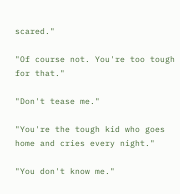scared."

"Of course not. You're too tough for that."

"Don't tease me."

"You're the tough kid who goes home and cries every night."

"You don't know me."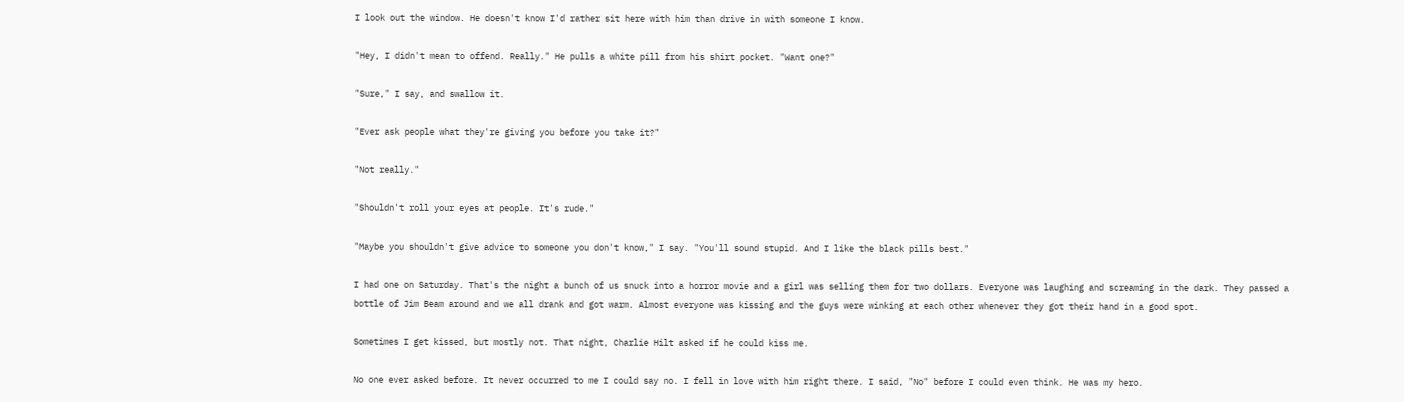I look out the window. He doesn't know I'd rather sit here with him than drive in with someone I know.

"Hey, I didn't mean to offend. Really." He pulls a white pill from his shirt pocket. "Want one?"

"Sure," I say, and swallow it.

"Ever ask people what they're giving you before you take it?"

"Not really."

"Shouldn't roll your eyes at people. It's rude."

"Maybe you shouldn't give advice to someone you don't know," I say. "You'll sound stupid. And I like the black pills best."

I had one on Saturday. That's the night a bunch of us snuck into a horror movie and a girl was selling them for two dollars. Everyone was laughing and screaming in the dark. They passed a bottle of Jim Beam around and we all drank and got warm. Almost everyone was kissing and the guys were winking at each other whenever they got their hand in a good spot.

Sometimes I get kissed, but mostly not. That night, Charlie Hilt asked if he could kiss me.

No one ever asked before. It never occurred to me I could say no. I fell in love with him right there. I said, "No" before I could even think. He was my hero.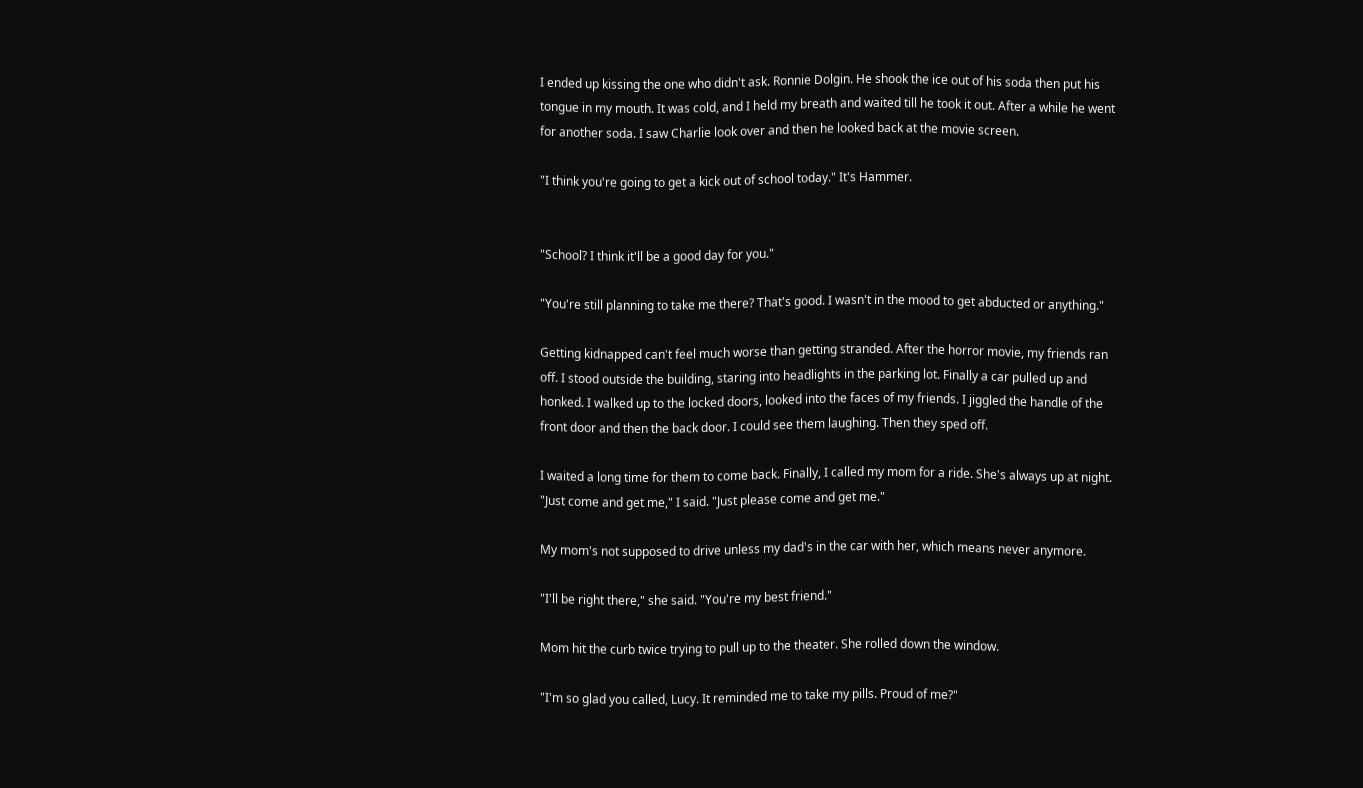I ended up kissing the one who didn't ask. Ronnie Dolgin. He shook the ice out of his soda then put his tongue in my mouth. It was cold, and I held my breath and waited till he took it out. After a while he went for another soda. I saw Charlie look over and then he looked back at the movie screen.

"I think you're going to get a kick out of school today." It's Hammer.


"School? I think it'll be a good day for you."

"You're still planning to take me there? That's good. I wasn't in the mood to get abducted or anything."

Getting kidnapped can't feel much worse than getting stranded. After the horror movie, my friends ran off. I stood outside the building, staring into headlights in the parking lot. Finally a car pulled up and honked. I walked up to the locked doors, looked into the faces of my friends. I jiggled the handle of the front door and then the back door. I could see them laughing. Then they sped off.

I waited a long time for them to come back. Finally, I called my mom for a ride. She's always up at night. "Just come and get me," I said. "Just please come and get me."

My mom's not supposed to drive unless my dad's in the car with her, which means never anymore.

"I'll be right there," she said. "You're my best friend."

Mom hit the curb twice trying to pull up to the theater. She rolled down the window.

"I'm so glad you called, Lucy. It reminded me to take my pills. Proud of me?"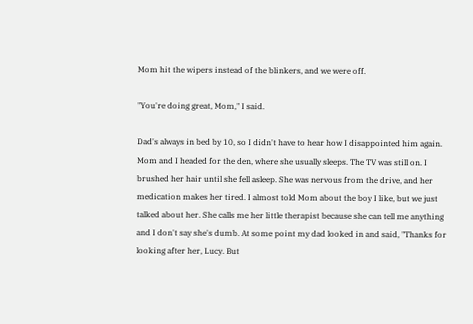Mom hit the wipers instead of the blinkers, and we were off.

"You're doing great, Mom," I said.

Dad's always in bed by 10, so I didn't have to hear how I disappointed him again. Mom and I headed for the den, where she usually sleeps. The TV was still on. I brushed her hair until she fell asleep. She was nervous from the drive, and her medication makes her tired. I almost told Mom about the boy I like, but we just talked about her. She calls me her little therapist because she can tell me anything and I don't say she's dumb. At some point my dad looked in and said, "Thanks for looking after her, Lucy. But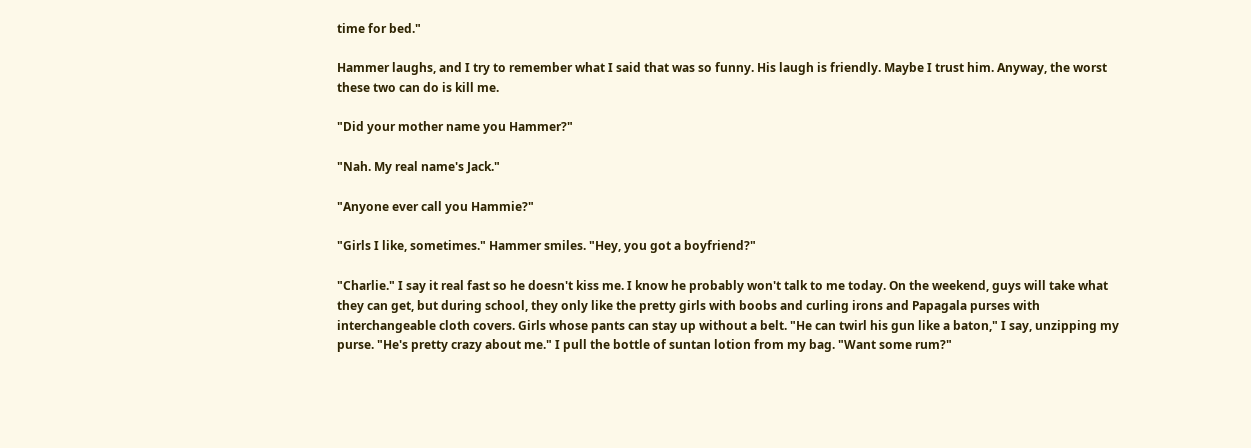time for bed."

Hammer laughs, and I try to remember what I said that was so funny. His laugh is friendly. Maybe I trust him. Anyway, the worst these two can do is kill me.

"Did your mother name you Hammer?"

"Nah. My real name's Jack."

"Anyone ever call you Hammie?"

"Girls I like, sometimes." Hammer smiles. "Hey, you got a boyfriend?"

"Charlie." I say it real fast so he doesn't kiss me. I know he probably won't talk to me today. On the weekend, guys will take what they can get, but during school, they only like the pretty girls with boobs and curling irons and Papagala purses with interchangeable cloth covers. Girls whose pants can stay up without a belt. "He can twirl his gun like a baton," I say, unzipping my purse. "He's pretty crazy about me." I pull the bottle of suntan lotion from my bag. "Want some rum?"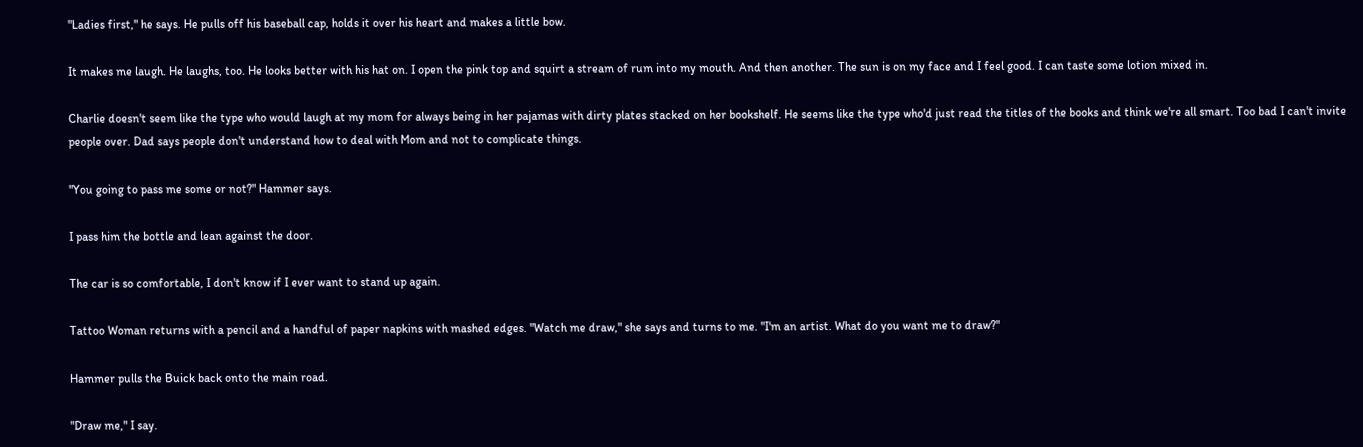"Ladies first," he says. He pulls off his baseball cap, holds it over his heart and makes a little bow.

It makes me laugh. He laughs, too. He looks better with his hat on. I open the pink top and squirt a stream of rum into my mouth. And then another. The sun is on my face and I feel good. I can taste some lotion mixed in.

Charlie doesn't seem like the type who would laugh at my mom for always being in her pajamas with dirty plates stacked on her bookshelf. He seems like the type who'd just read the titles of the books and think we're all smart. Too bad I can't invite people over. Dad says people don't understand how to deal with Mom and not to complicate things.

"You going to pass me some or not?" Hammer says.

I pass him the bottle and lean against the door.

The car is so comfortable, I don't know if I ever want to stand up again.

Tattoo Woman returns with a pencil and a handful of paper napkins with mashed edges. "Watch me draw," she says and turns to me. "I'm an artist. What do you want me to draw?"

Hammer pulls the Buick back onto the main road.

"Draw me," I say.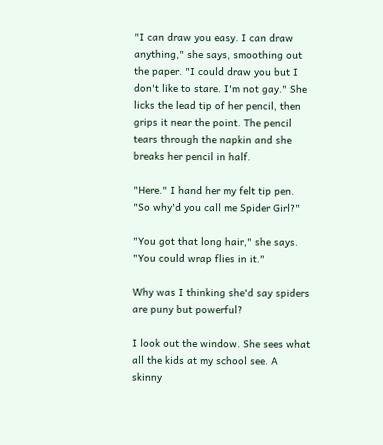"I can draw you easy. I can draw anything," she says, smoothing out the paper. "I could draw you but I don't like to stare. I'm not gay." She licks the lead tip of her pencil, then grips it near the point. The pencil tears through the napkin and she breaks her pencil in half.

"Here." I hand her my felt tip pen. "So why'd you call me Spider Girl?"

"You got that long hair," she says. "You could wrap flies in it."

Why was I thinking she'd say spiders are puny but powerful?

I look out the window. She sees what all the kids at my school see. A skinny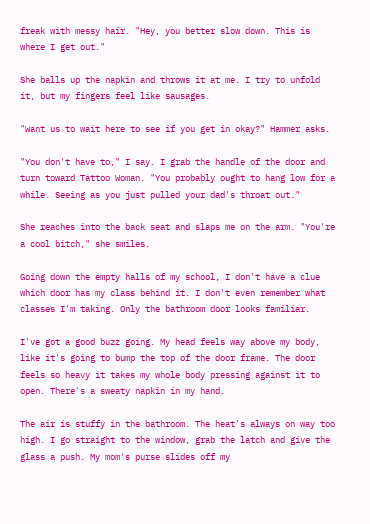freak with messy hair. "Hey, you better slow down. This is where I get out."

She balls up the napkin and throws it at me. I try to unfold it, but my fingers feel like sausages.

"Want us to wait here to see if you get in okay?" Hammer asks.

"You don't have to," I say. I grab the handle of the door and turn toward Tattoo Woman. "You probably ought to hang low for a while. Seeing as you just pulled your dad's throat out."

She reaches into the back seat and slaps me on the arm. "You're a cool bitch," she smiles.

Going down the empty halls of my school, I don't have a clue which door has my class behind it. I don't even remember what classes I'm taking. Only the bathroom door looks familiar.

I've got a good buzz going. My head feels way above my body, like it's going to bump the top of the door frame. The door feels so heavy it takes my whole body pressing against it to open. There's a sweaty napkin in my hand.

The air is stuffy in the bathroom. The heat's always on way too high. I go straight to the window, grab the latch and give the glass a push. My mom's purse slides off my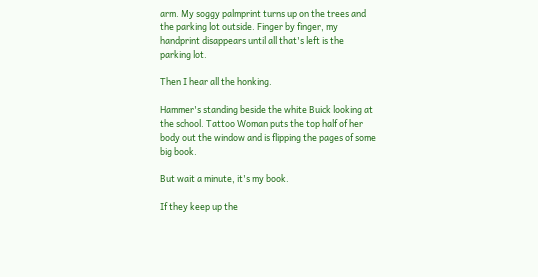arm. My soggy palmprint turns up on the trees and the parking lot outside. Finger by finger, my handprint disappears until all that's left is the parking lot.

Then I hear all the honking.

Hammer's standing beside the white Buick looking at the school. Tattoo Woman puts the top half of her body out the window and is flipping the pages of some big book.

But wait a minute, it's my book.

If they keep up the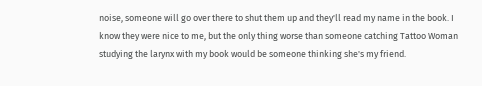noise, someone will go over there to shut them up and they'll read my name in the book. I know they were nice to me, but the only thing worse than someone catching Tattoo Woman studying the larynx with my book would be someone thinking she's my friend.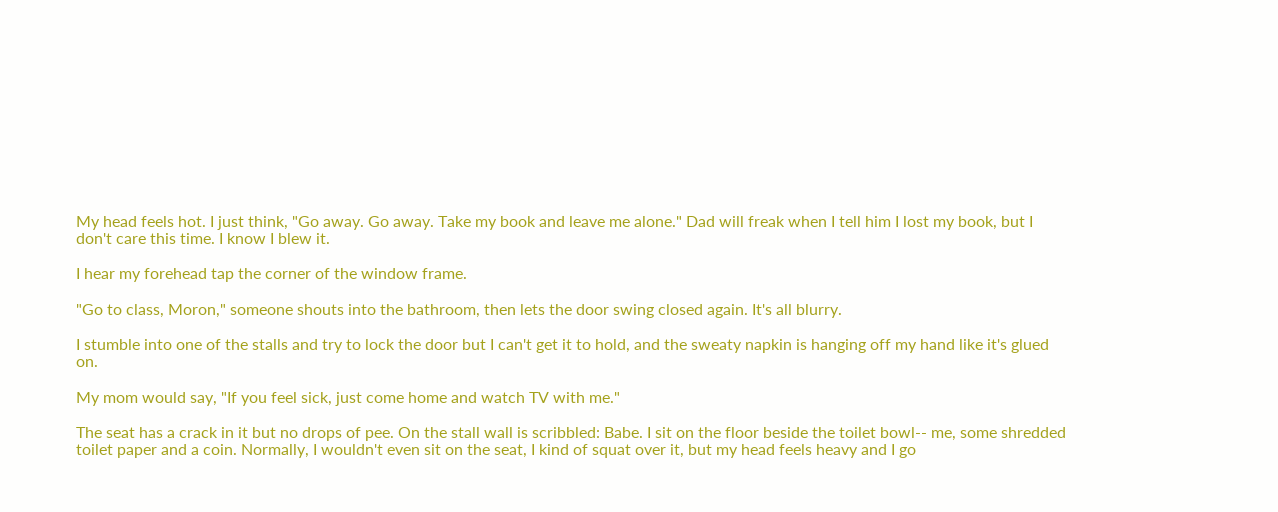My head feels hot. I just think, "Go away. Go away. Take my book and leave me alone." Dad will freak when I tell him I lost my book, but I don't care this time. I know I blew it.

I hear my forehead tap the corner of the window frame.

"Go to class, Moron," someone shouts into the bathroom, then lets the door swing closed again. It's all blurry.

I stumble into one of the stalls and try to lock the door but I can't get it to hold, and the sweaty napkin is hanging off my hand like it's glued on.

My mom would say, "If you feel sick, just come home and watch TV with me."

The seat has a crack in it but no drops of pee. On the stall wall is scribbled: Babe. I sit on the floor beside the toilet bowl-- me, some shredded toilet paper and a coin. Normally, I wouldn't even sit on the seat, I kind of squat over it, but my head feels heavy and I go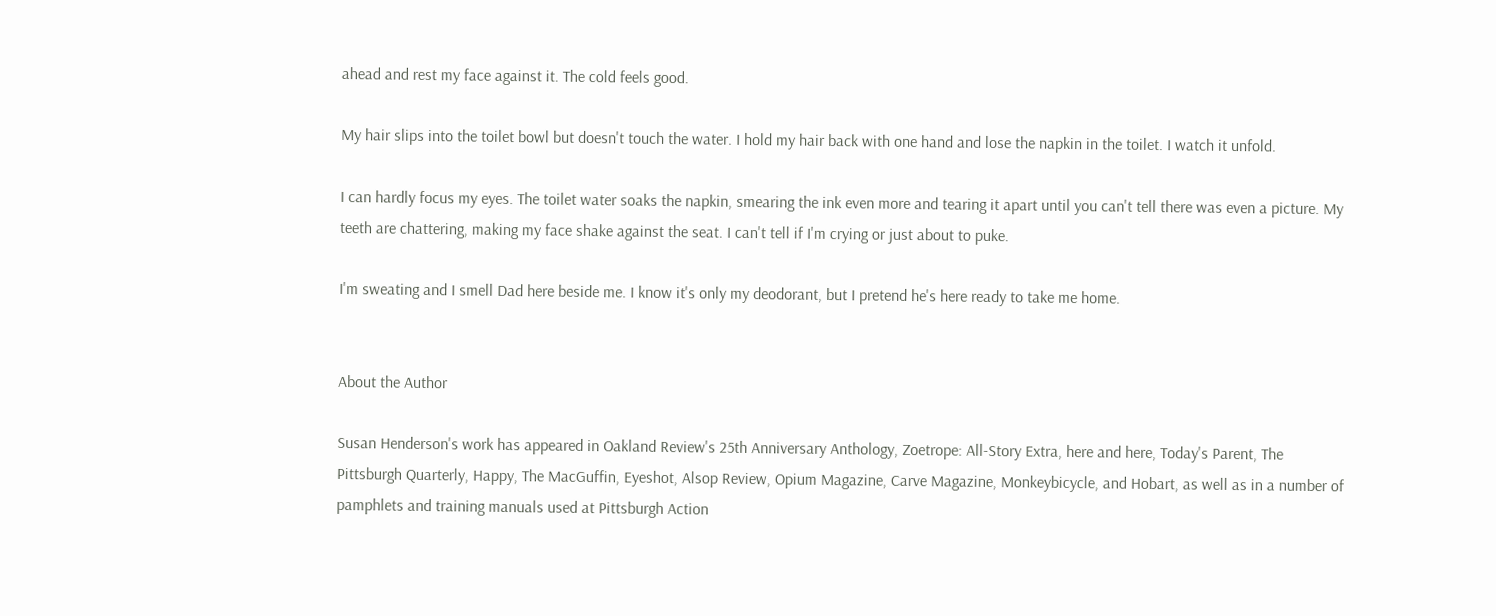ahead and rest my face against it. The cold feels good.

My hair slips into the toilet bowl but doesn't touch the water. I hold my hair back with one hand and lose the napkin in the toilet. I watch it unfold.

I can hardly focus my eyes. The toilet water soaks the napkin, smearing the ink even more and tearing it apart until you can't tell there was even a picture. My teeth are chattering, making my face shake against the seat. I can't tell if I'm crying or just about to puke.

I'm sweating and I smell Dad here beside me. I know it's only my deodorant, but I pretend he's here ready to take me home.


About the Author

Susan Henderson's work has appeared in Oakland Review's 25th Anniversary Anthology, Zoetrope: All-Story Extra, here and here, Today's Parent, The Pittsburgh Quarterly, Happy, The MacGuffin, Eyeshot, Alsop Review, Opium Magazine, Carve Magazine, Monkeybicycle, and Hobart, as well as in a number of pamphlets and training manuals used at Pittsburgh Action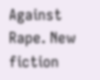Against Rape. New fiction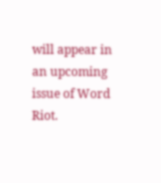will appear in an upcoming issue of Word Riot.